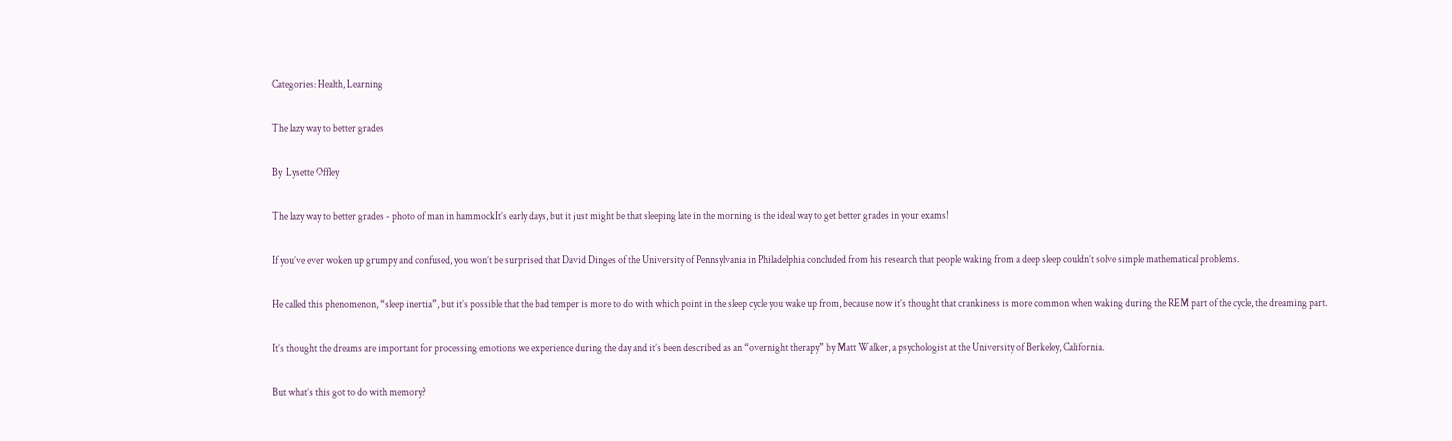Categories: Health, Learning

The lazy way to better grades

By  Lysette Offley

The lazy way to better grades - photo of man in hammockIt’s early days, but it just might be that sleeping late in the morning is the ideal way to get better grades in your exams!

If you’ve ever woken up grumpy and confused, you won’t be surprised that David Dinges of the University of Pennsylvania in Philadelphia concluded from his research that people waking from a deep sleep couldn’t solve simple mathematical problems.

He called this phenomenon, “sleep inertia”, but it’s possible that the bad temper is more to do with which point in the sleep cycle you wake up from, because now it’s thought that crankiness is more common when waking during the REM part of the cycle, the dreaming part.

It’s thought the dreams are important for processing emotions we experience during the day and it’s been described as an “overnight therapy” by Matt Walker, a psychologist at the University of Berkeley, California.

But what’s this got to do with memory?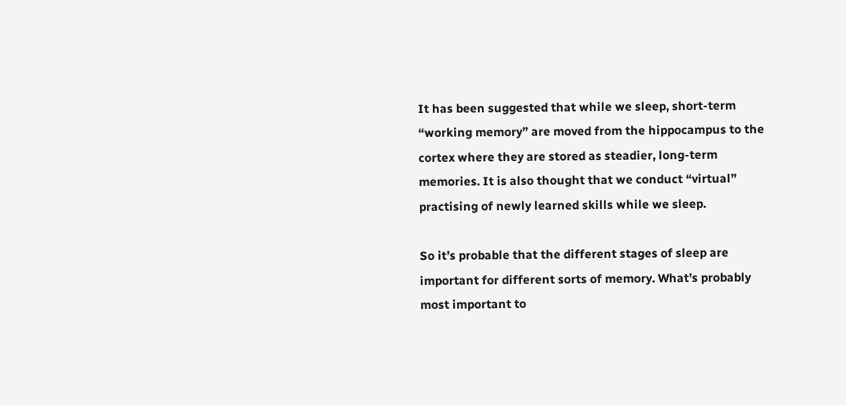It has been suggested that while we sleep, short-term “working memory” are moved from the hippocampus to the cortex where they are stored as steadier, long-term memories. It is also thought that we conduct “virtual” practising of newly learned skills while we sleep.

So it’s probable that the different stages of sleep are important for different sorts of memory. What’s probably most important to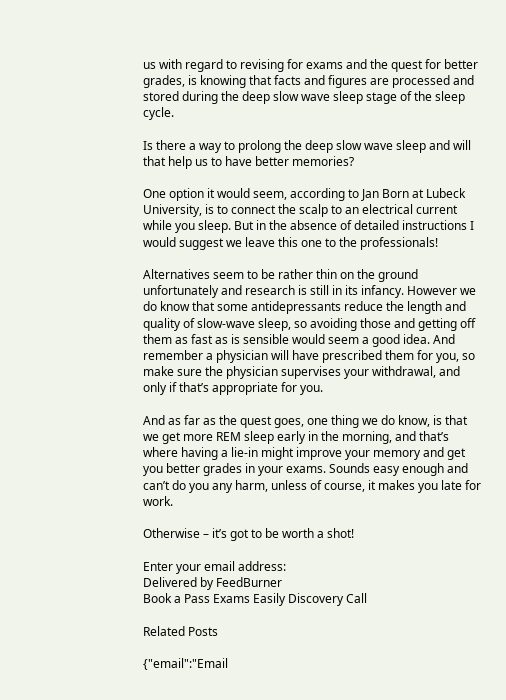us with regard to revising for exams and the quest for better grades, is knowing that facts and figures are processed and stored during the deep slow wave sleep stage of the sleep cycle.

Is there a way to prolong the deep slow wave sleep and will that help us to have better memories?

One option it would seem, according to Jan Born at Lubeck University, is to connect the scalp to an electrical current while you sleep. But in the absence of detailed instructions I would suggest we leave this one to the professionals!

Alternatives seem to be rather thin on the ground unfortunately and research is still in its infancy. However we do know that some antidepressants reduce the length and quality of slow-wave sleep, so avoiding those and getting off them as fast as is sensible would seem a good idea. And remember a physician will have prescribed them for you, so make sure the physician supervises your withdrawal, and only if that’s appropriate for you.

And as far as the quest goes, one thing we do know, is that we get more REM sleep early in the morning, and that’s where having a lie-in might improve your memory and get you better grades in your exams. Sounds easy enough and can’t do you any harm, unless of course, it makes you late for work.

Otherwise – it’s got to be worth a shot!

Enter your email address:
Delivered by FeedBurner
Book a Pass Exams Easily Discovery Call

Related Posts

{"email":"Email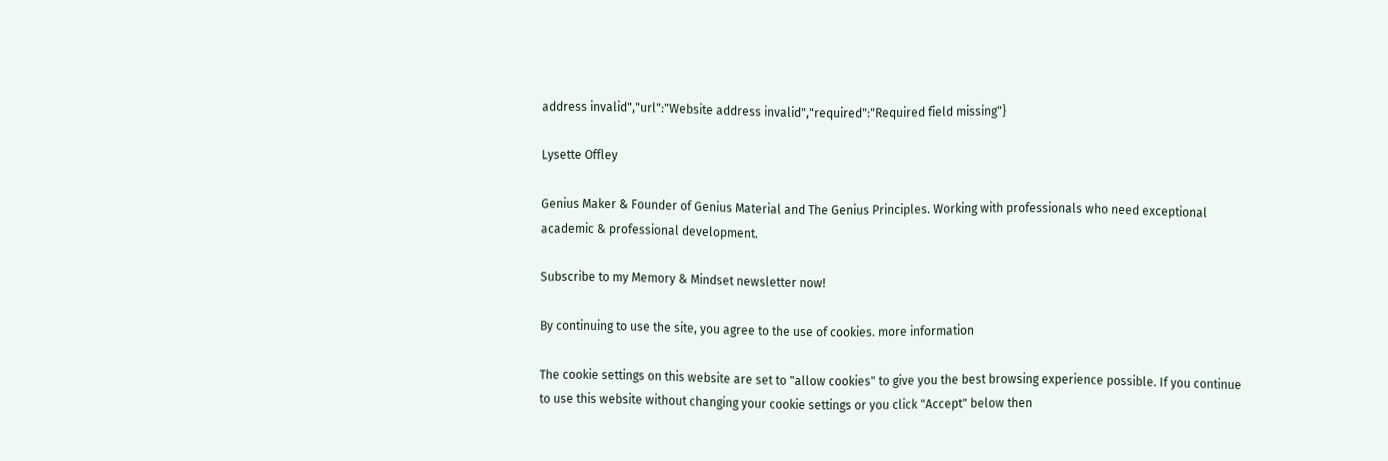address invalid","url":"Website address invalid","required":"Required field missing"}

Lysette Offley

Genius Maker & Founder of Genius Material and The Genius Principles. Working with professionals who need exceptional academic & professional development.

Subscribe to my Memory & Mindset newsletter now!

By continuing to use the site, you agree to the use of cookies. more information

The cookie settings on this website are set to "allow cookies" to give you the best browsing experience possible. If you continue to use this website without changing your cookie settings or you click "Accept" below then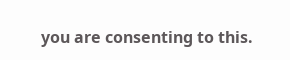you are consenting to this.